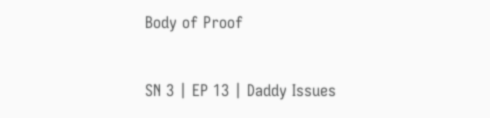Body of Proof

SN 3 | EP 13 | Daddy Issues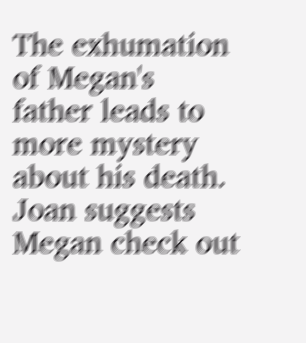The exhumation of Megan's father leads to more mystery about his death. Joan suggests Megan check out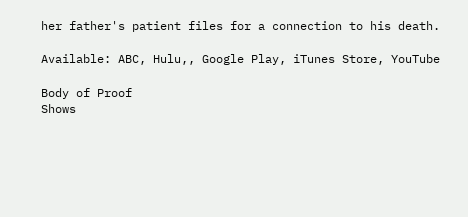her father's patient files for a connection to his death.

Available: ABC, Hulu,, Google Play, iTunes Store, YouTube

Body of Proof
Shows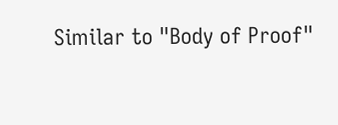Similar to "Body of Proof"